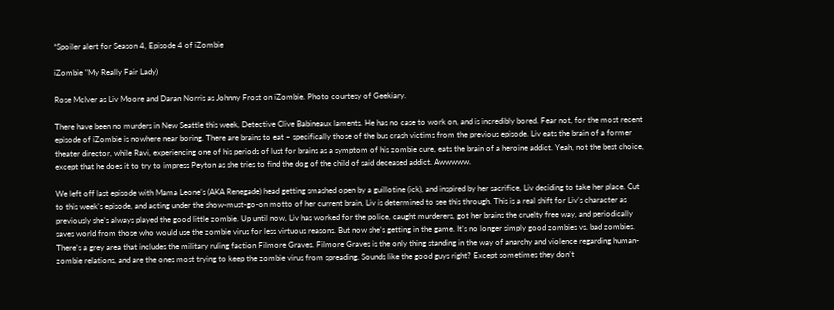*Spoiler alert for Season 4, Episode 4 of iZombie

iZombie "My Really Fair Lady)

Rose McIver as Liv Moore and Daran Norris as Johnny Frost on iZombie. Photo courtesy of Geekiary.

There have been no murders in New Seattle this week, Detective Clive Babineaux laments. He has no case to work on, and is incredibly bored. Fear not, for the most recent episode of iZombie is nowhere near boring. There are brains to eat – specifically those of the bus crash victims from the previous episode. Liv eats the brain of a former theater director, while Ravi, experiencing one of his periods of lust for brains as a symptom of his zombie cure, eats the brain of a heroine addict. Yeah, not the best choice, except that he does it to try to impress Peyton as she tries to find the dog of the child of said deceased addict. Awwwww.

We left off last episode with Mama Leone’s (AKA Renegade) head getting smashed open by a guillotine (ick), and inspired by her sacrifice, Liv deciding to take her place. Cut to this week’s episode, and acting under the show-must-go-on motto of her current brain, Liv is determined to see this through. This is a real shift for Liv’s character as previously she’s always played the good little zombie. Up until now, Liv has worked for the police, caught murderers, got her brains the cruelty free way, and periodically saves world from those who would use the zombie virus for less virtuous reasons. But now she’s getting in the game. It’s no longer simply good zombies vs. bad zombies. There’s a grey area that includes the military ruling faction Filmore Graves. Filmore Graves is the only thing standing in the way of anarchy and violence regarding human-zombie relations, and are the ones most trying to keep the zombie virus from spreading. Sounds like the good guys right? Except sometimes they don’t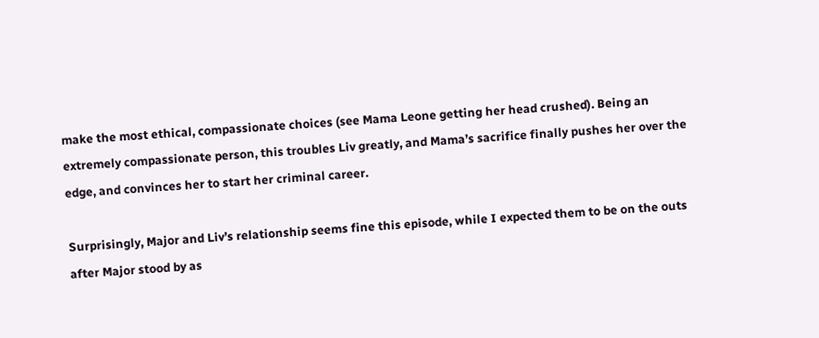make the most ethical, compassionate choices (see Mama Leone getting her head crushed). Being an extremely compassionate person, this troubles Liv greatly, and Mama’s sacrifice finally pushes her over the edge, and convinces her to start her criminal career.

Surprisingly, Major and Liv’s relationship seems fine this episode, while I expected them to be on the outs after Major stood by as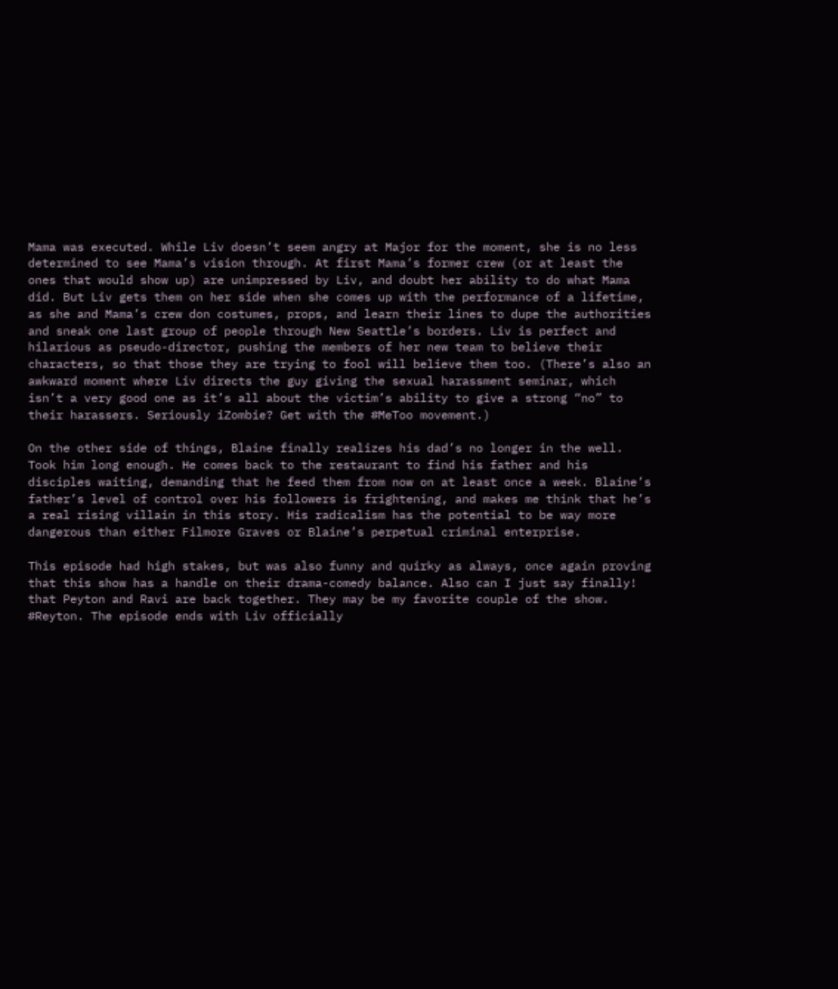Mama was executed. While Liv doesn’t seem angry at Major for the moment, she is no less determined to see Mama’s vision through. At first Mama’s former crew (or at least the ones that would show up) are unimpressed by Liv, and doubt her ability to do what Mama did. But Liv gets them on her side when she comes up with the performance of a lifetime, as she and Mama’s crew don costumes, props, and learn their lines to dupe the authorities and sneak one last group of people through New Seattle’s borders. Liv is perfect and hilarious as pseudo-director, pushing the members of her new team to believe their characters, so that those they are trying to fool will believe them too. (There’s also an awkward moment where Liv directs the guy giving the sexual harassment seminar, which isn’t a very good one as it’s all about the victim’s ability to give a strong “no” to their harassers. Seriously iZombie? Get with the #MeToo movement.)

On the other side of things, Blaine finally realizes his dad’s no longer in the well. Took him long enough. He comes back to the restaurant to find his father and his disciples waiting, demanding that he feed them from now on at least once a week. Blaine’s father’s level of control over his followers is frightening, and makes me think that he’s a real rising villain in this story. His radicalism has the potential to be way more dangerous than either Filmore Graves or Blaine’s perpetual criminal enterprise.

This episode had high stakes, but was also funny and quirky as always, once again proving that this show has a handle on their drama-comedy balance. Also can I just say finally! that Peyton and Ravi are back together. They may be my favorite couple of the show. #Reyton. The episode ends with Liv officially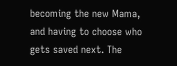becoming the new Mama, and having to choose who gets saved next. The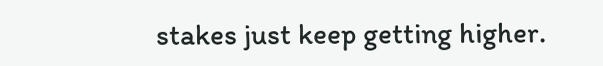stakes just keep getting higher.